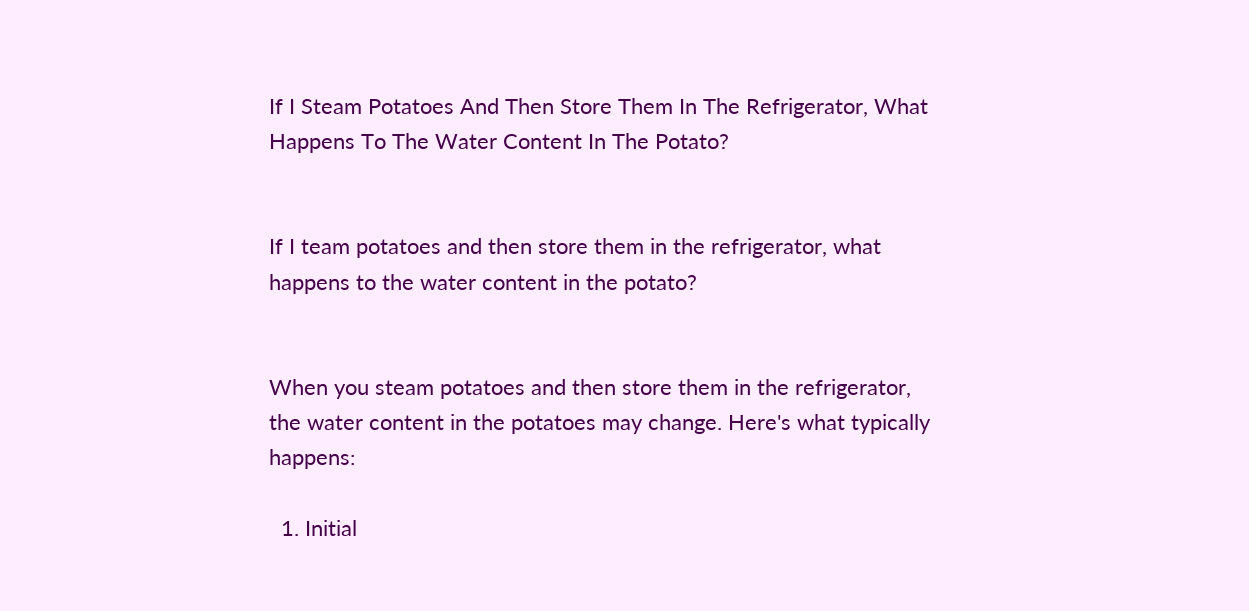If I Steam Potatoes And Then Store Them In The Refrigerator, What Happens To The Water Content In The Potato?


If I team potatoes and then store them in the refrigerator, what happens to the water content in the potato?


When you steam potatoes and then store them in the refrigerator, the water content in the potatoes may change. Here's what typically happens:

  1. Initial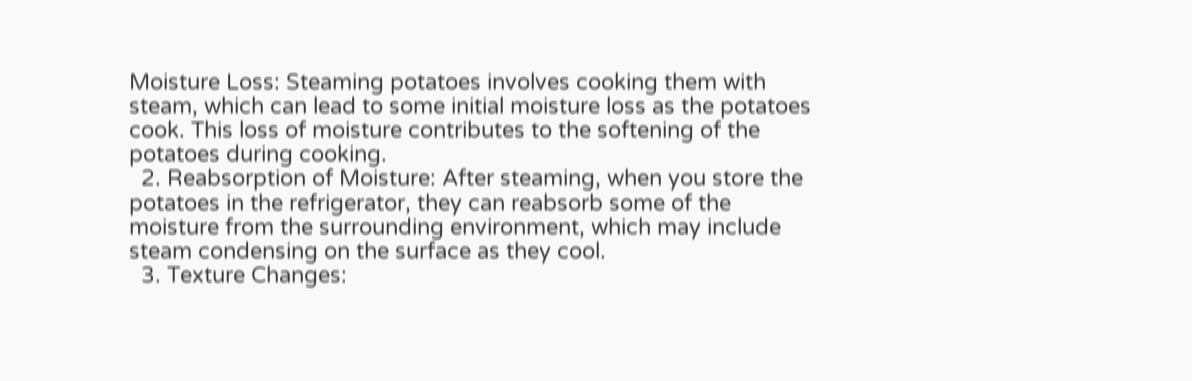Moisture Loss: Steaming potatoes involves cooking them with steam, which can lead to some initial moisture loss as the potatoes cook. This loss of moisture contributes to the softening of the potatoes during cooking.
  2. Reabsorption of Moisture: After steaming, when you store the potatoes in the refrigerator, they can reabsorb some of the moisture from the surrounding environment, which may include steam condensing on the surface as they cool.
  3. Texture Changes: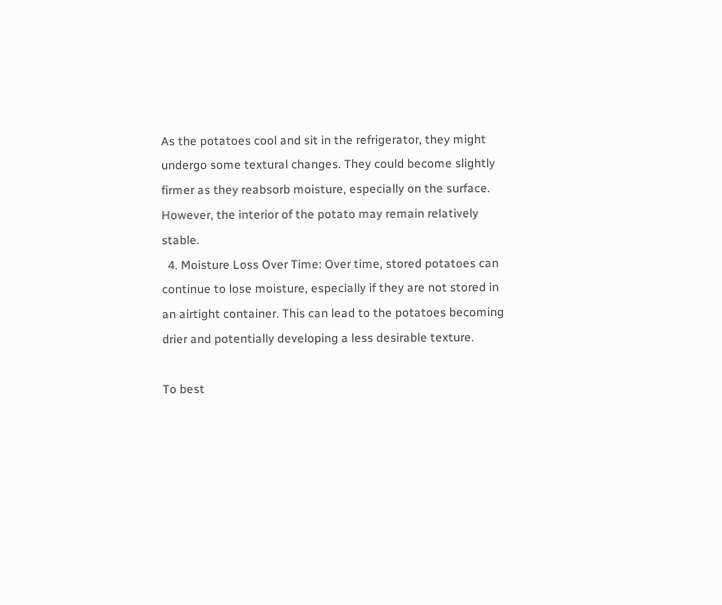As the potatoes cool and sit in the refrigerator, they might undergo some textural changes. They could become slightly firmer as they reabsorb moisture, especially on the surface. However, the interior of the potato may remain relatively stable.
  4. Moisture Loss Over Time: Over time, stored potatoes can continue to lose moisture, especially if they are not stored in an airtight container. This can lead to the potatoes becoming drier and potentially developing a less desirable texture.

To best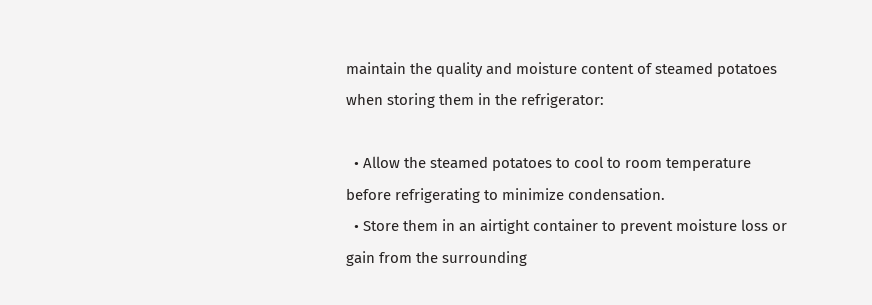maintain the quality and moisture content of steamed potatoes when storing them in the refrigerator:

  • Allow the steamed potatoes to cool to room temperature before refrigerating to minimize condensation.
  • Store them in an airtight container to prevent moisture loss or gain from the surrounding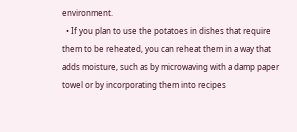environment.
  • If you plan to use the potatoes in dishes that require them to be reheated, you can reheat them in a way that adds moisture, such as by microwaving with a damp paper towel or by incorporating them into recipes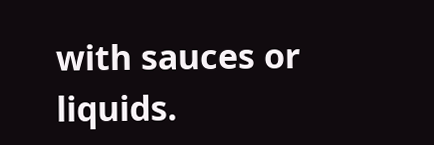with sauces or liquids.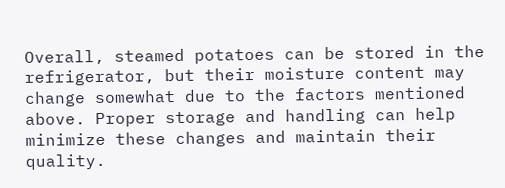Overall, steamed potatoes can be stored in the refrigerator, but their moisture content may change somewhat due to the factors mentioned above. Proper storage and handling can help minimize these changes and maintain their quality.